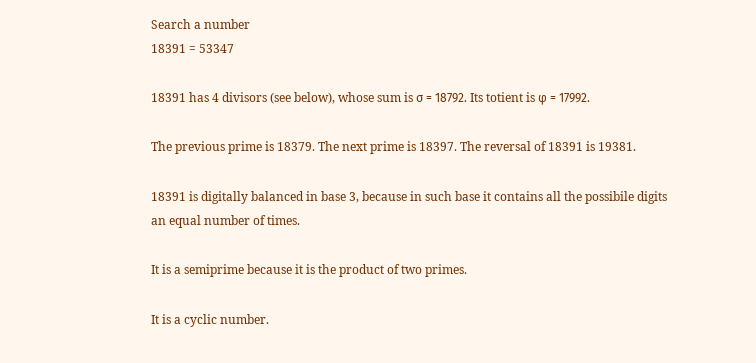Search a number
18391 = 53347

18391 has 4 divisors (see below), whose sum is σ = 18792. Its totient is φ = 17992.

The previous prime is 18379. The next prime is 18397. The reversal of 18391 is 19381.

18391 is digitally balanced in base 3, because in such base it contains all the possibile digits an equal number of times.

It is a semiprime because it is the product of two primes.

It is a cyclic number.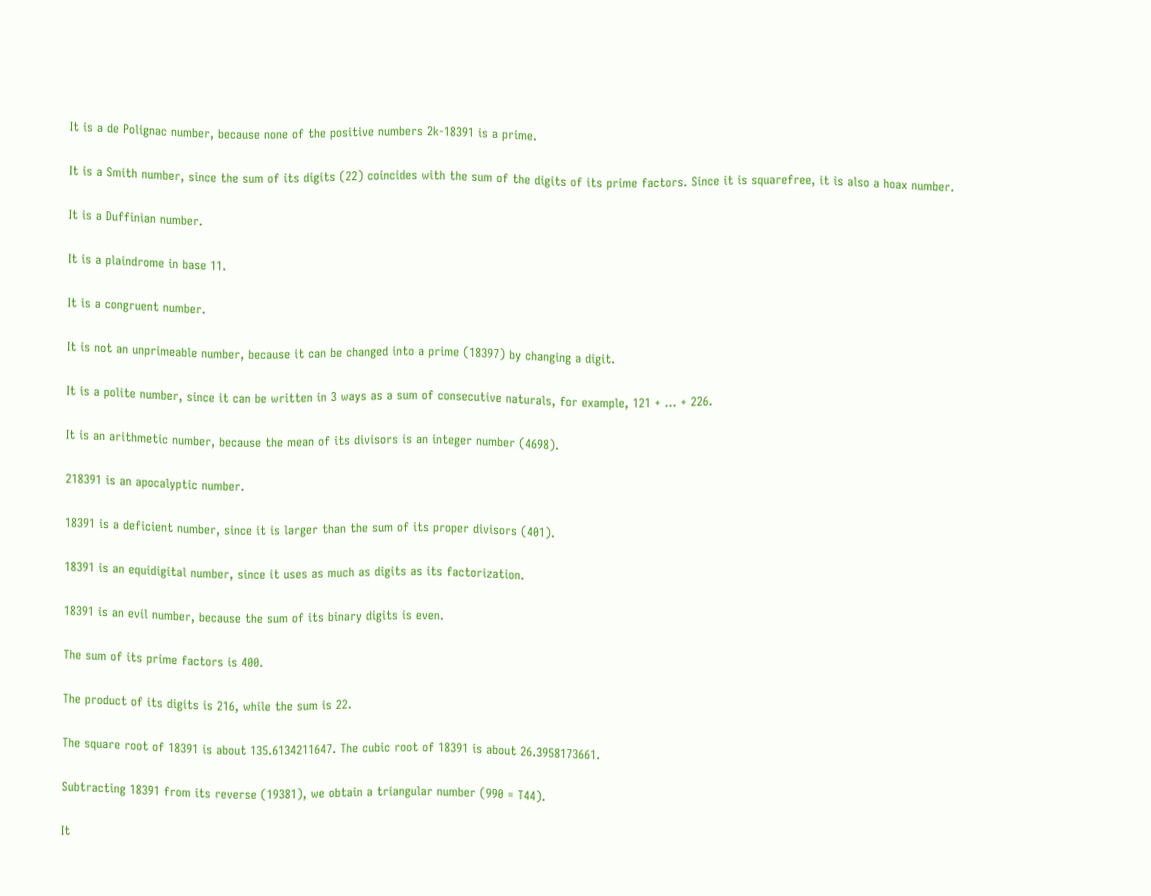It is a de Polignac number, because none of the positive numbers 2k-18391 is a prime.

It is a Smith number, since the sum of its digits (22) coincides with the sum of the digits of its prime factors. Since it is squarefree, it is also a hoax number.

It is a Duffinian number.

It is a plaindrome in base 11.

It is a congruent number.

It is not an unprimeable number, because it can be changed into a prime (18397) by changing a digit.

It is a polite number, since it can be written in 3 ways as a sum of consecutive naturals, for example, 121 + ... + 226.

It is an arithmetic number, because the mean of its divisors is an integer number (4698).

218391 is an apocalyptic number.

18391 is a deficient number, since it is larger than the sum of its proper divisors (401).

18391 is an equidigital number, since it uses as much as digits as its factorization.

18391 is an evil number, because the sum of its binary digits is even.

The sum of its prime factors is 400.

The product of its digits is 216, while the sum is 22.

The square root of 18391 is about 135.6134211647. The cubic root of 18391 is about 26.3958173661.

Subtracting 18391 from its reverse (19381), we obtain a triangular number (990 = T44).

It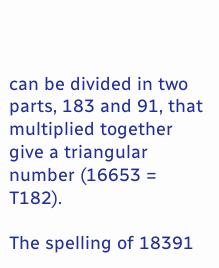can be divided in two parts, 183 and 91, that multiplied together give a triangular number (16653 = T182).

The spelling of 18391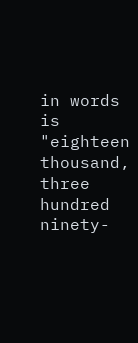in words is "eighteen thousand, three hundred ninety-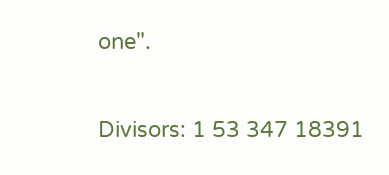one".

Divisors: 1 53 347 18391